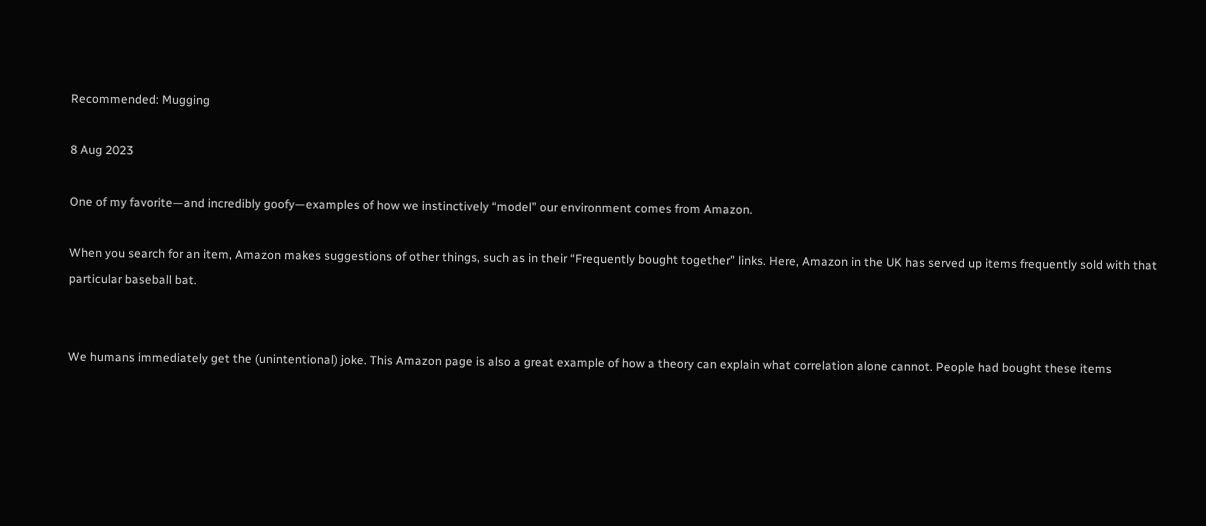Recommended: Mugging

8 Aug 2023

One of my favorite—and incredibly goofy—examples of how we instinctively “model” our environment comes from Amazon.

When you search for an item, Amazon makes suggestions of other things, such as in their “Frequently bought together” links. Here, Amazon in the UK has served up items frequently sold with that particular baseball bat.


We humans immediately get the (unintentional) joke. This Amazon page is also a great example of how a theory can explain what correlation alone cannot. People had bought these items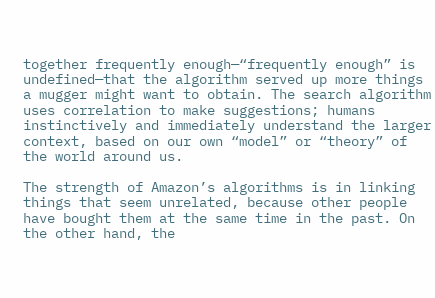together frequently enough—“frequently enough” is undefined—that the algorithm served up more things a mugger might want to obtain. The search algorithm uses correlation to make suggestions; humans instinctively and immediately understand the larger context, based on our own “model” or “theory” of the world around us.

The strength of Amazon’s algorithms is in linking things that seem unrelated, because other people have bought them at the same time in the past. On the other hand, the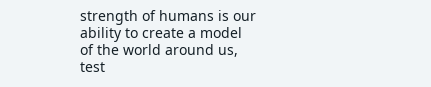strength of humans is our ability to create a model of the world around us, test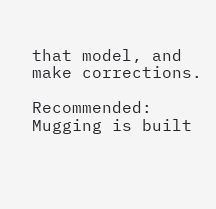that model, and make corrections.

Recommended: Mugging is built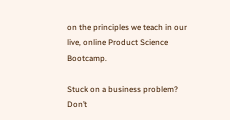on the principles we teach in our live, online Product Science Bootcamp.

Stuck on a business problem? Don’t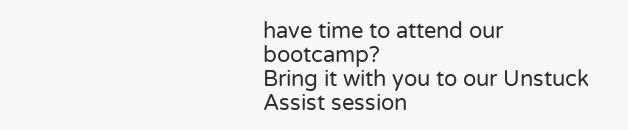have time to attend our bootcamp?
Bring it with you to our Unstuck Assist session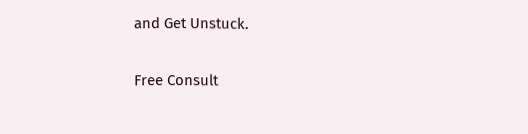and Get Unstuck.

Free Consult